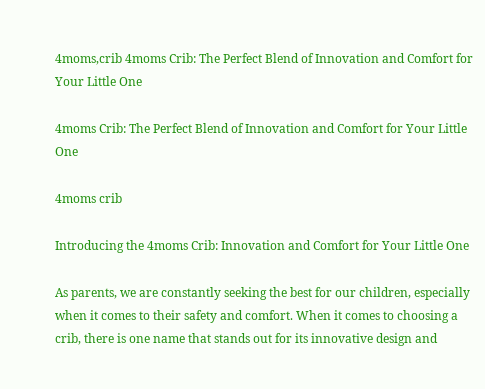4moms,crib 4moms Crib: The Perfect Blend of Innovation and Comfort for Your Little One

4moms Crib: The Perfect Blend of Innovation and Comfort for Your Little One

4moms crib

Introducing the 4moms Crib: Innovation and Comfort for Your Little One

As parents, we are constantly seeking the best for our children, especially when it comes to their safety and comfort. When it comes to choosing a crib, there is one name that stands out for its innovative design and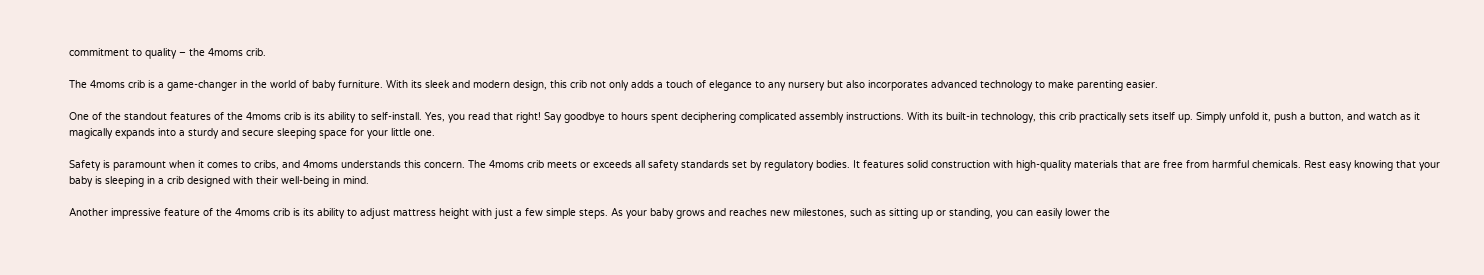commitment to quality – the 4moms crib.

The 4moms crib is a game-changer in the world of baby furniture. With its sleek and modern design, this crib not only adds a touch of elegance to any nursery but also incorporates advanced technology to make parenting easier.

One of the standout features of the 4moms crib is its ability to self-install. Yes, you read that right! Say goodbye to hours spent deciphering complicated assembly instructions. With its built-in technology, this crib practically sets itself up. Simply unfold it, push a button, and watch as it magically expands into a sturdy and secure sleeping space for your little one.

Safety is paramount when it comes to cribs, and 4moms understands this concern. The 4moms crib meets or exceeds all safety standards set by regulatory bodies. It features solid construction with high-quality materials that are free from harmful chemicals. Rest easy knowing that your baby is sleeping in a crib designed with their well-being in mind.

Another impressive feature of the 4moms crib is its ability to adjust mattress height with just a few simple steps. As your baby grows and reaches new milestones, such as sitting up or standing, you can easily lower the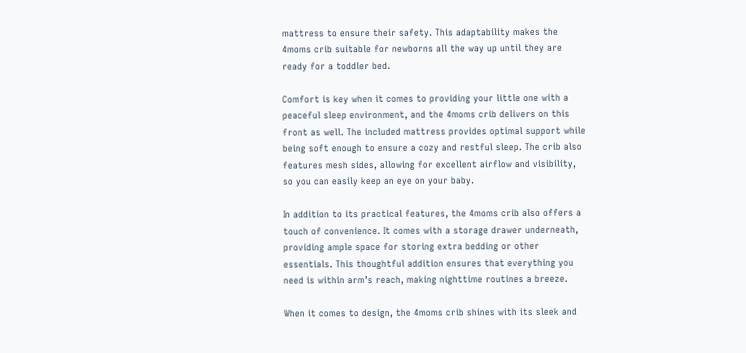mattress to ensure their safety. This adaptability makes the 4moms crib suitable for newborns all the way up until they are ready for a toddler bed.

Comfort is key when it comes to providing your little one with a peaceful sleep environment, and the 4moms crib delivers on this front as well. The included mattress provides optimal support while being soft enough to ensure a cozy and restful sleep. The crib also features mesh sides, allowing for excellent airflow and visibility, so you can easily keep an eye on your baby.

In addition to its practical features, the 4moms crib also offers a touch of convenience. It comes with a storage drawer underneath, providing ample space for storing extra bedding or other essentials. This thoughtful addition ensures that everything you need is within arm’s reach, making nighttime routines a breeze.

When it comes to design, the 4moms crib shines with its sleek and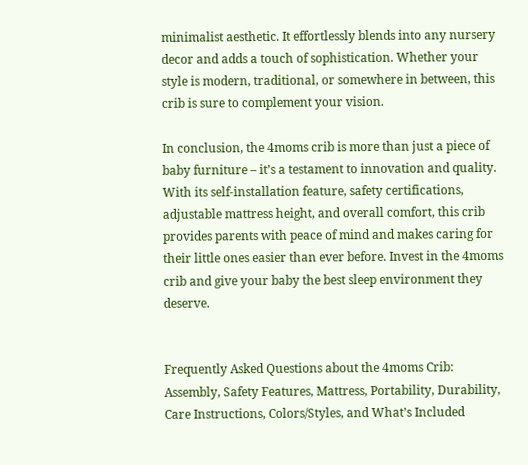minimalist aesthetic. It effortlessly blends into any nursery decor and adds a touch of sophistication. Whether your style is modern, traditional, or somewhere in between, this crib is sure to complement your vision.

In conclusion, the 4moms crib is more than just a piece of baby furniture – it’s a testament to innovation and quality. With its self-installation feature, safety certifications, adjustable mattress height, and overall comfort, this crib provides parents with peace of mind and makes caring for their little ones easier than ever before. Invest in the 4moms crib and give your baby the best sleep environment they deserve.


Frequently Asked Questions about the 4moms Crib: Assembly, Safety Features, Mattress, Portability, Durability, Care Instructions, Colors/Styles, and What’s Included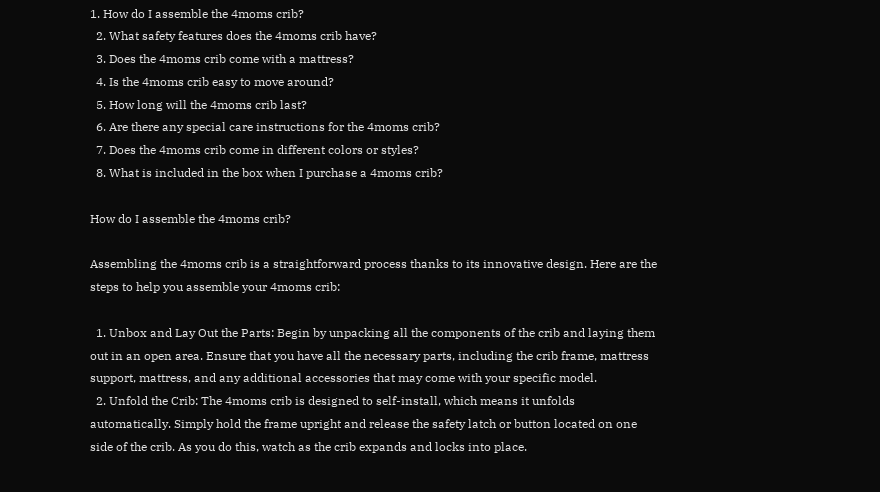1. How do I assemble the 4moms crib?
  2. What safety features does the 4moms crib have?
  3. Does the 4moms crib come with a mattress?
  4. Is the 4moms crib easy to move around?
  5. How long will the 4moms crib last?
  6. Are there any special care instructions for the 4moms crib?
  7. Does the 4moms crib come in different colors or styles?
  8. What is included in the box when I purchase a 4moms crib?

How do I assemble the 4moms crib?

Assembling the 4moms crib is a straightforward process thanks to its innovative design. Here are the steps to help you assemble your 4moms crib:

  1. Unbox and Lay Out the Parts: Begin by unpacking all the components of the crib and laying them out in an open area. Ensure that you have all the necessary parts, including the crib frame, mattress support, mattress, and any additional accessories that may come with your specific model.
  2. Unfold the Crib: The 4moms crib is designed to self-install, which means it unfolds automatically. Simply hold the frame upright and release the safety latch or button located on one side of the crib. As you do this, watch as the crib expands and locks into place.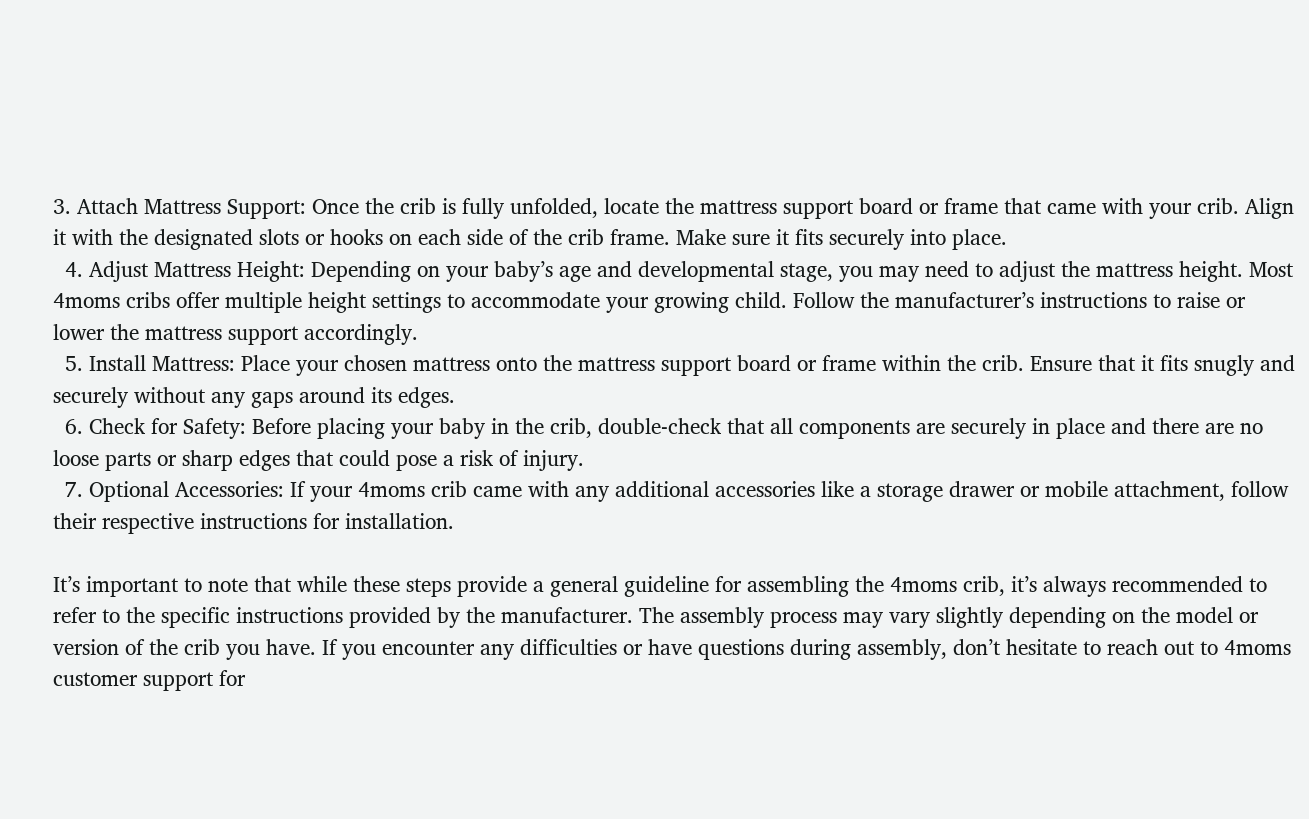3. Attach Mattress Support: Once the crib is fully unfolded, locate the mattress support board or frame that came with your crib. Align it with the designated slots or hooks on each side of the crib frame. Make sure it fits securely into place.
  4. Adjust Mattress Height: Depending on your baby’s age and developmental stage, you may need to adjust the mattress height. Most 4moms cribs offer multiple height settings to accommodate your growing child. Follow the manufacturer’s instructions to raise or lower the mattress support accordingly.
  5. Install Mattress: Place your chosen mattress onto the mattress support board or frame within the crib. Ensure that it fits snugly and securely without any gaps around its edges.
  6. Check for Safety: Before placing your baby in the crib, double-check that all components are securely in place and there are no loose parts or sharp edges that could pose a risk of injury.
  7. Optional Accessories: If your 4moms crib came with any additional accessories like a storage drawer or mobile attachment, follow their respective instructions for installation.

It’s important to note that while these steps provide a general guideline for assembling the 4moms crib, it’s always recommended to refer to the specific instructions provided by the manufacturer. The assembly process may vary slightly depending on the model or version of the crib you have. If you encounter any difficulties or have questions during assembly, don’t hesitate to reach out to 4moms customer support for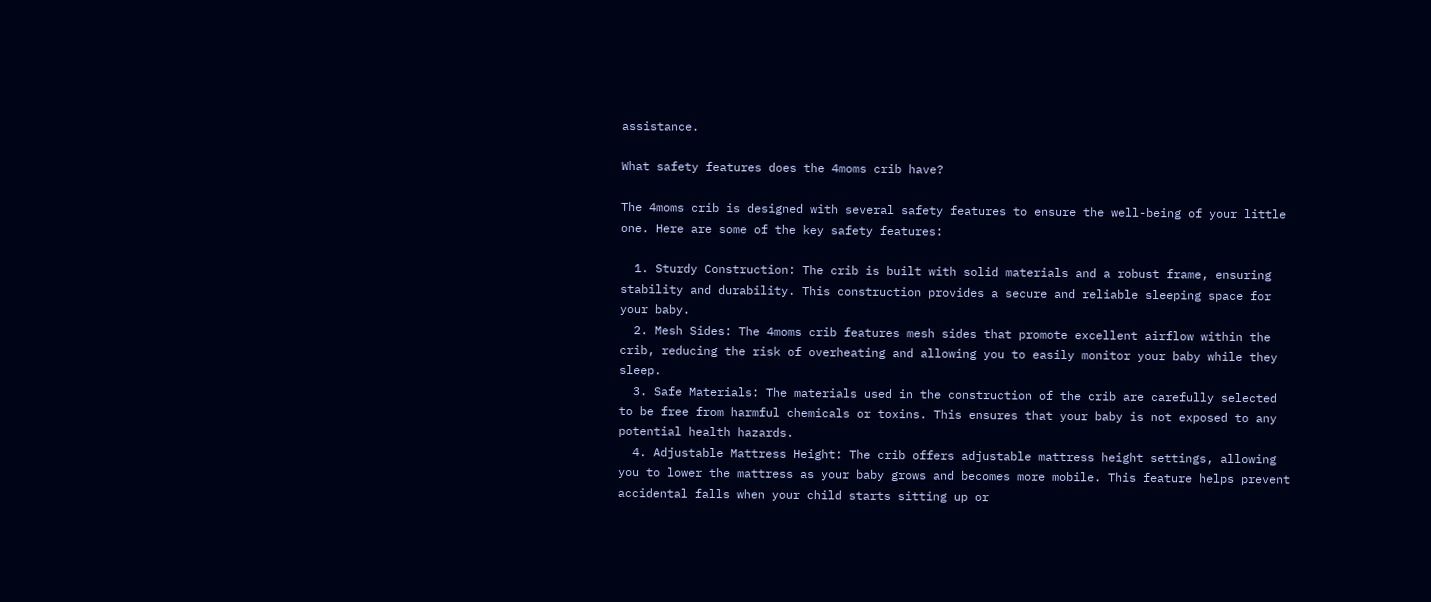assistance.

What safety features does the 4moms crib have?

The 4moms crib is designed with several safety features to ensure the well-being of your little one. Here are some of the key safety features:

  1. Sturdy Construction: The crib is built with solid materials and a robust frame, ensuring stability and durability. This construction provides a secure and reliable sleeping space for your baby.
  2. Mesh Sides: The 4moms crib features mesh sides that promote excellent airflow within the crib, reducing the risk of overheating and allowing you to easily monitor your baby while they sleep.
  3. Safe Materials: The materials used in the construction of the crib are carefully selected to be free from harmful chemicals or toxins. This ensures that your baby is not exposed to any potential health hazards.
  4. Adjustable Mattress Height: The crib offers adjustable mattress height settings, allowing you to lower the mattress as your baby grows and becomes more mobile. This feature helps prevent accidental falls when your child starts sitting up or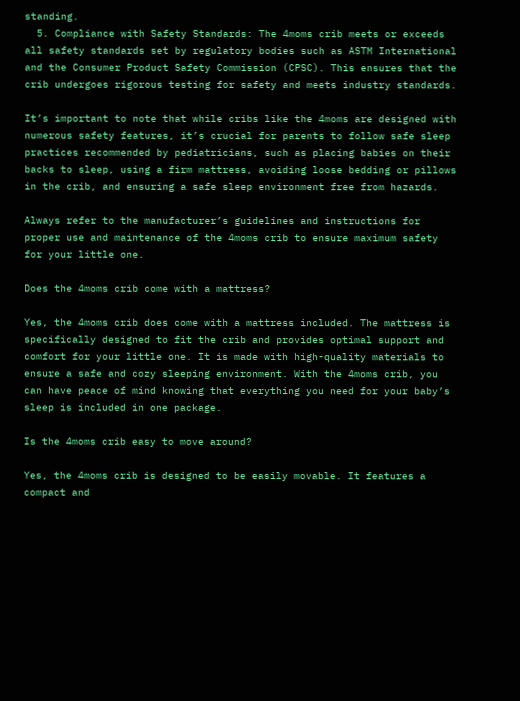standing.
  5. Compliance with Safety Standards: The 4moms crib meets or exceeds all safety standards set by regulatory bodies such as ASTM International and the Consumer Product Safety Commission (CPSC). This ensures that the crib undergoes rigorous testing for safety and meets industry standards.

It’s important to note that while cribs like the 4moms are designed with numerous safety features, it’s crucial for parents to follow safe sleep practices recommended by pediatricians, such as placing babies on their backs to sleep, using a firm mattress, avoiding loose bedding or pillows in the crib, and ensuring a safe sleep environment free from hazards.

Always refer to the manufacturer’s guidelines and instructions for proper use and maintenance of the 4moms crib to ensure maximum safety for your little one.

Does the 4moms crib come with a mattress?

Yes, the 4moms crib does come with a mattress included. The mattress is specifically designed to fit the crib and provides optimal support and comfort for your little one. It is made with high-quality materials to ensure a safe and cozy sleeping environment. With the 4moms crib, you can have peace of mind knowing that everything you need for your baby’s sleep is included in one package.

Is the 4moms crib easy to move around?

Yes, the 4moms crib is designed to be easily movable. It features a compact and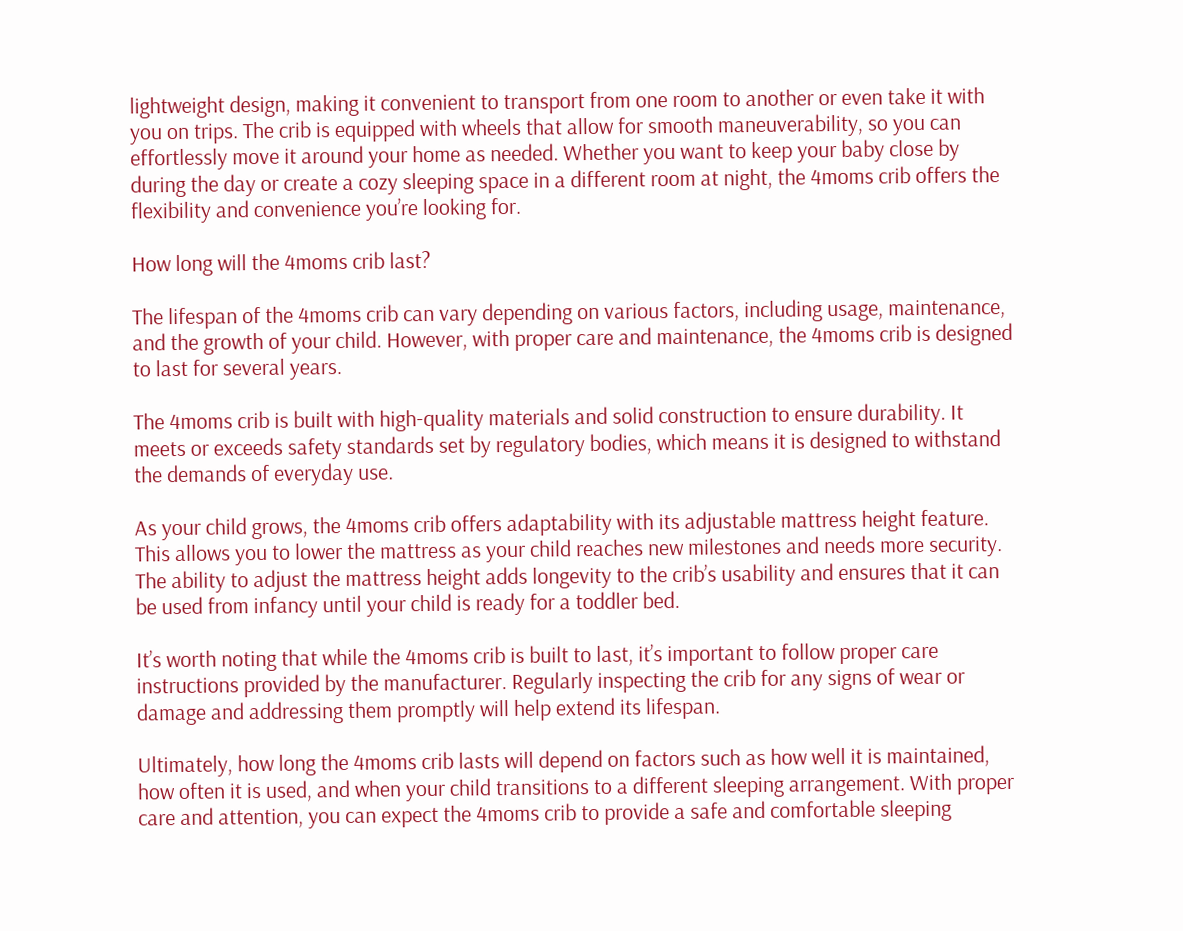lightweight design, making it convenient to transport from one room to another or even take it with you on trips. The crib is equipped with wheels that allow for smooth maneuverability, so you can effortlessly move it around your home as needed. Whether you want to keep your baby close by during the day or create a cozy sleeping space in a different room at night, the 4moms crib offers the flexibility and convenience you’re looking for.

How long will the 4moms crib last?

The lifespan of the 4moms crib can vary depending on various factors, including usage, maintenance, and the growth of your child. However, with proper care and maintenance, the 4moms crib is designed to last for several years.

The 4moms crib is built with high-quality materials and solid construction to ensure durability. It meets or exceeds safety standards set by regulatory bodies, which means it is designed to withstand the demands of everyday use.

As your child grows, the 4moms crib offers adaptability with its adjustable mattress height feature. This allows you to lower the mattress as your child reaches new milestones and needs more security. The ability to adjust the mattress height adds longevity to the crib’s usability and ensures that it can be used from infancy until your child is ready for a toddler bed.

It’s worth noting that while the 4moms crib is built to last, it’s important to follow proper care instructions provided by the manufacturer. Regularly inspecting the crib for any signs of wear or damage and addressing them promptly will help extend its lifespan.

Ultimately, how long the 4moms crib lasts will depend on factors such as how well it is maintained, how often it is used, and when your child transitions to a different sleeping arrangement. With proper care and attention, you can expect the 4moms crib to provide a safe and comfortable sleeping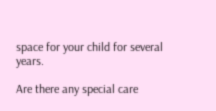space for your child for several years.

Are there any special care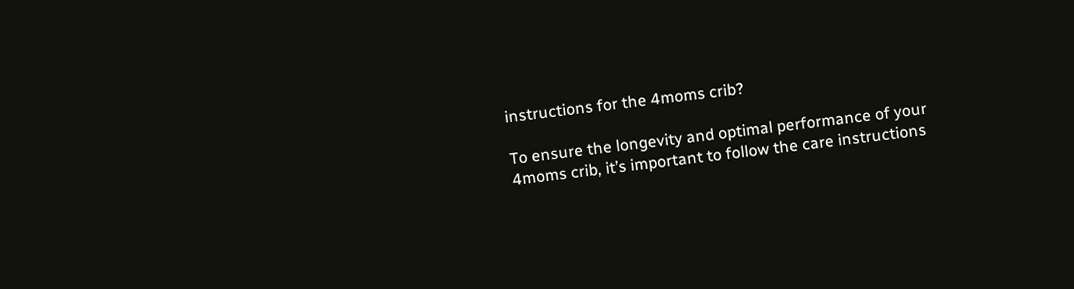instructions for the 4moms crib?

To ensure the longevity and optimal performance of your 4moms crib, it’s important to follow the care instructions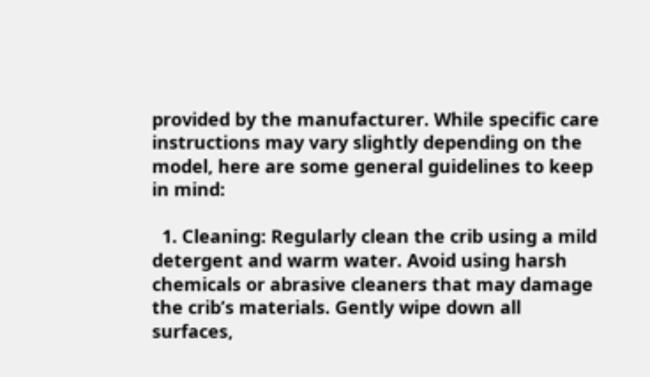provided by the manufacturer. While specific care instructions may vary slightly depending on the model, here are some general guidelines to keep in mind:

  1. Cleaning: Regularly clean the crib using a mild detergent and warm water. Avoid using harsh chemicals or abrasive cleaners that may damage the crib’s materials. Gently wipe down all surfaces,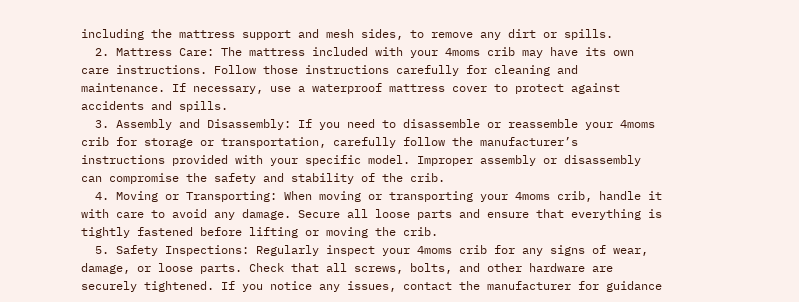including the mattress support and mesh sides, to remove any dirt or spills.
  2. Mattress Care: The mattress included with your 4moms crib may have its own care instructions. Follow those instructions carefully for cleaning and maintenance. If necessary, use a waterproof mattress cover to protect against accidents and spills.
  3. Assembly and Disassembly: If you need to disassemble or reassemble your 4moms crib for storage or transportation, carefully follow the manufacturer’s instructions provided with your specific model. Improper assembly or disassembly can compromise the safety and stability of the crib.
  4. Moving or Transporting: When moving or transporting your 4moms crib, handle it with care to avoid any damage. Secure all loose parts and ensure that everything is tightly fastened before lifting or moving the crib.
  5. Safety Inspections: Regularly inspect your 4moms crib for any signs of wear, damage, or loose parts. Check that all screws, bolts, and other hardware are securely tightened. If you notice any issues, contact the manufacturer for guidance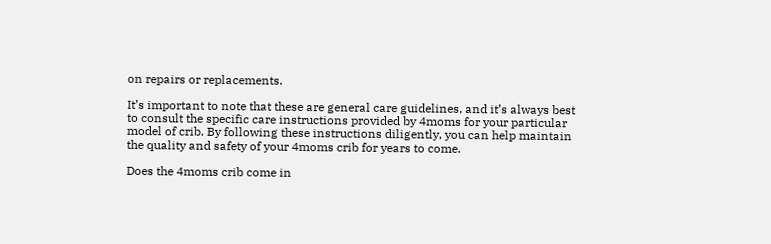on repairs or replacements.

It’s important to note that these are general care guidelines, and it’s always best to consult the specific care instructions provided by 4moms for your particular model of crib. By following these instructions diligently, you can help maintain the quality and safety of your 4moms crib for years to come.

Does the 4moms crib come in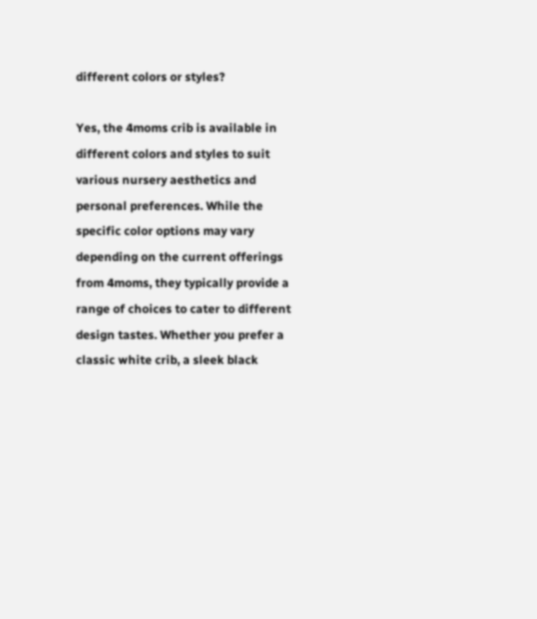different colors or styles?

Yes, the 4moms crib is available in different colors and styles to suit various nursery aesthetics and personal preferences. While the specific color options may vary depending on the current offerings from 4moms, they typically provide a range of choices to cater to different design tastes. Whether you prefer a classic white crib, a sleek black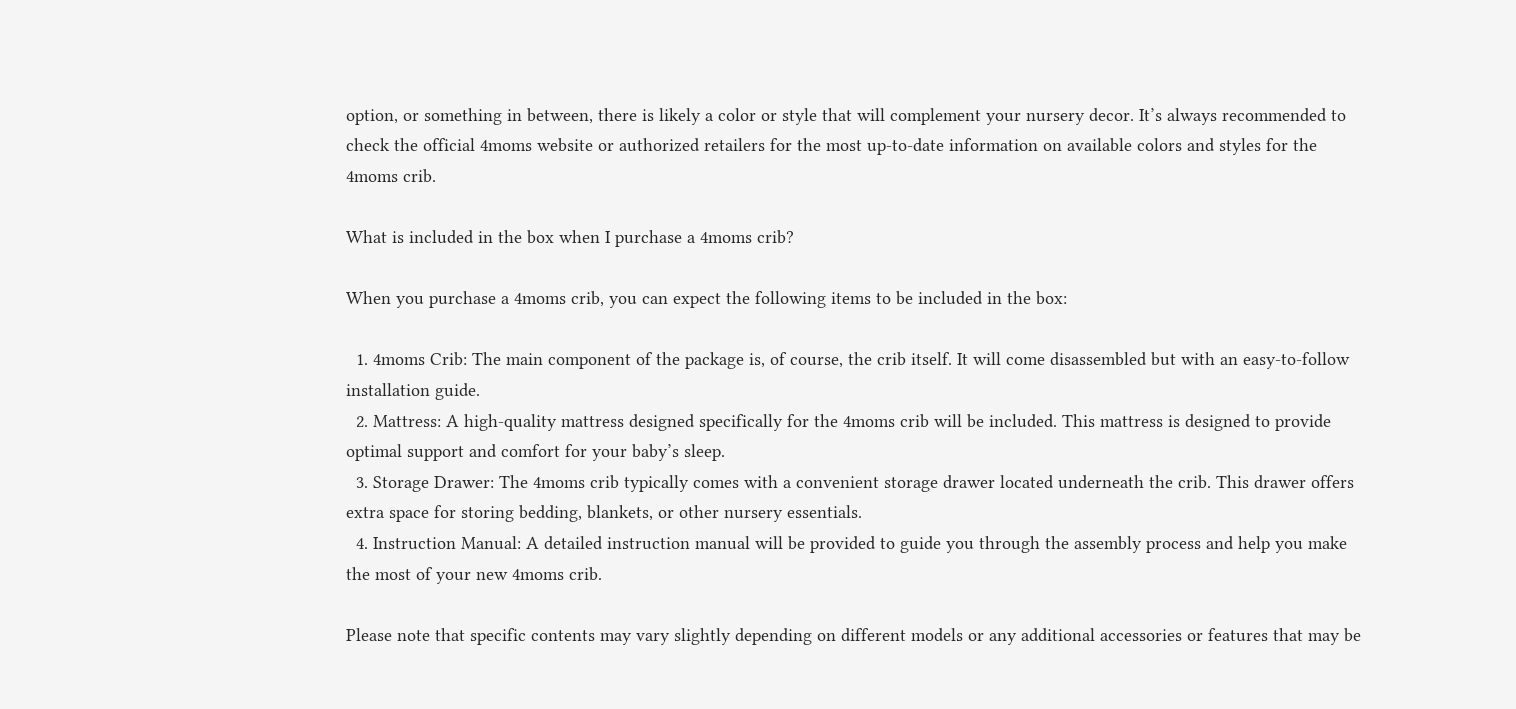option, or something in between, there is likely a color or style that will complement your nursery decor. It’s always recommended to check the official 4moms website or authorized retailers for the most up-to-date information on available colors and styles for the 4moms crib.

What is included in the box when I purchase a 4moms crib?

When you purchase a 4moms crib, you can expect the following items to be included in the box:

  1. 4moms Crib: The main component of the package is, of course, the crib itself. It will come disassembled but with an easy-to-follow installation guide.
  2. Mattress: A high-quality mattress designed specifically for the 4moms crib will be included. This mattress is designed to provide optimal support and comfort for your baby’s sleep.
  3. Storage Drawer: The 4moms crib typically comes with a convenient storage drawer located underneath the crib. This drawer offers extra space for storing bedding, blankets, or other nursery essentials.
  4. Instruction Manual: A detailed instruction manual will be provided to guide you through the assembly process and help you make the most of your new 4moms crib.

Please note that specific contents may vary slightly depending on different models or any additional accessories or features that may be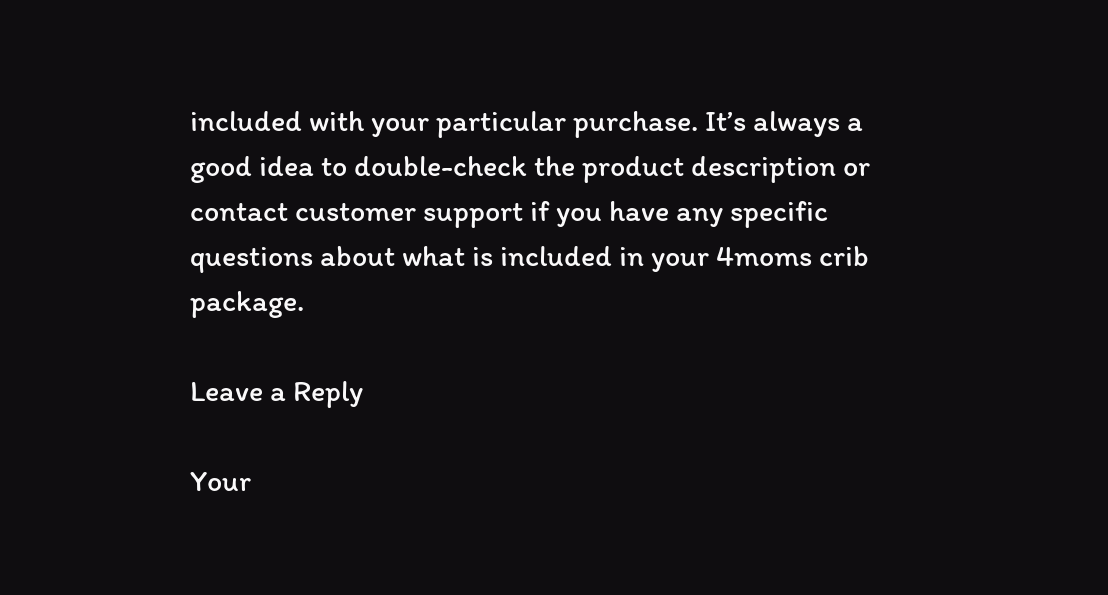included with your particular purchase. It’s always a good idea to double-check the product description or contact customer support if you have any specific questions about what is included in your 4moms crib package.

Leave a Reply

Your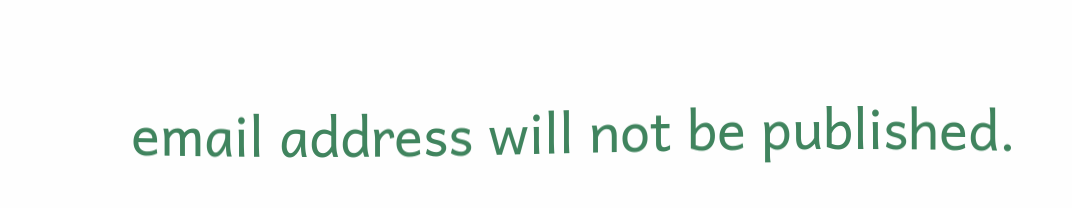email address will not be published.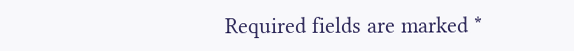Required fields are marked *